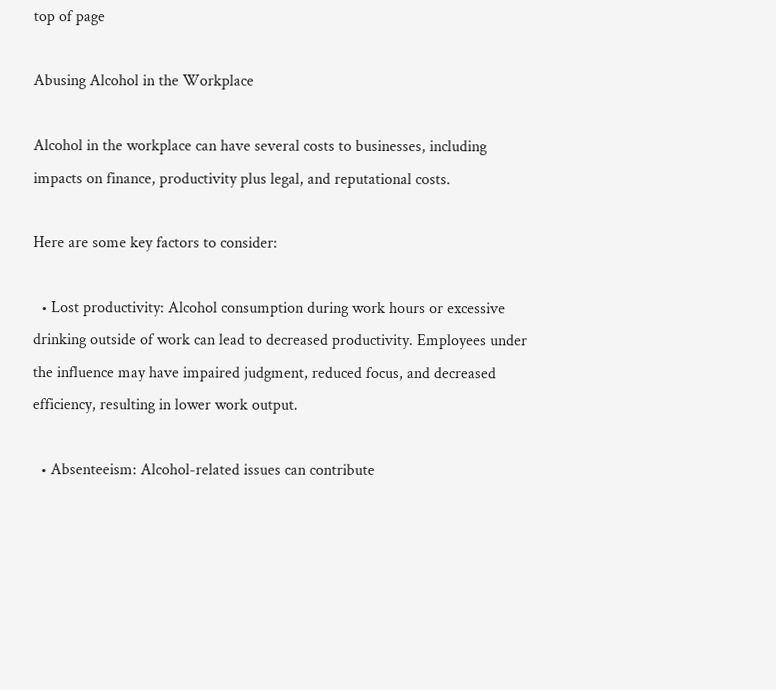top of page

Abusing Alcohol in the Workplace

Alcohol in the workplace can have several costs to businesses, including impacts on finance, productivity plus legal, and reputational costs.

Here are some key factors to consider:

  • Lost productivity: Alcohol consumption during work hours or excessive drinking outside of work can lead to decreased productivity. Employees under the influence may have impaired judgment, reduced focus, and decreased efficiency, resulting in lower work output.

  • Absenteeism: Alcohol-related issues can contribute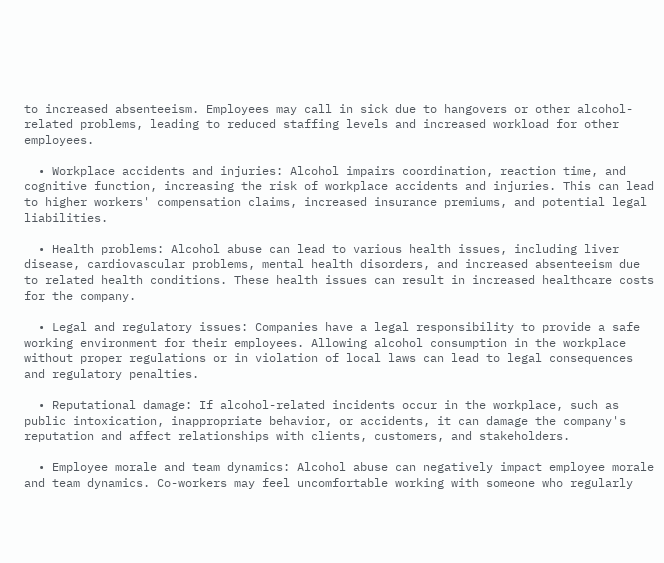to increased absenteeism. Employees may call in sick due to hangovers or other alcohol-related problems, leading to reduced staffing levels and increased workload for other employees.

  • Workplace accidents and injuries: Alcohol impairs coordination, reaction time, and cognitive function, increasing the risk of workplace accidents and injuries. This can lead to higher workers' compensation claims, increased insurance premiums, and potential legal liabilities.

  • Health problems: Alcohol abuse can lead to various health issues, including liver disease, cardiovascular problems, mental health disorders, and increased absenteeism due to related health conditions. These health issues can result in increased healthcare costs for the company.

  • Legal and regulatory issues: Companies have a legal responsibility to provide a safe working environment for their employees. Allowing alcohol consumption in the workplace without proper regulations or in violation of local laws can lead to legal consequences and regulatory penalties.

  • Reputational damage: If alcohol-related incidents occur in the workplace, such as public intoxication, inappropriate behavior, or accidents, it can damage the company's reputation and affect relationships with clients, customers, and stakeholders.

  • Employee morale and team dynamics: Alcohol abuse can negatively impact employee morale and team dynamics. Co-workers may feel uncomfortable working with someone who regularly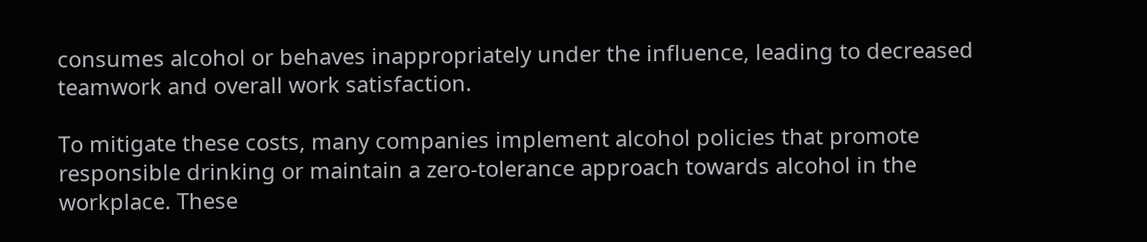consumes alcohol or behaves inappropriately under the influence, leading to decreased teamwork and overall work satisfaction.

To mitigate these costs, many companies implement alcohol policies that promote responsible drinking or maintain a zero-tolerance approach towards alcohol in the workplace. These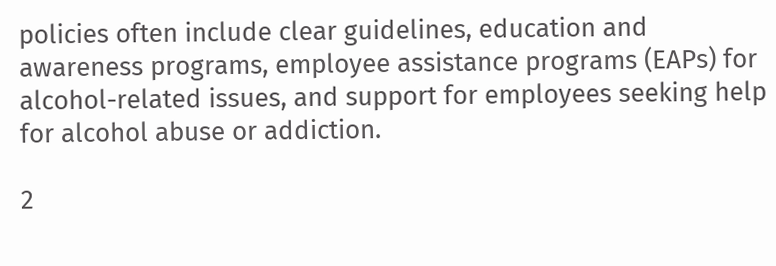policies often include clear guidelines, education and awareness programs, employee assistance programs (EAPs) for alcohol-related issues, and support for employees seeking help for alcohol abuse or addiction.

2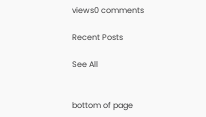views0 comments

Recent Posts

See All


bottom of page